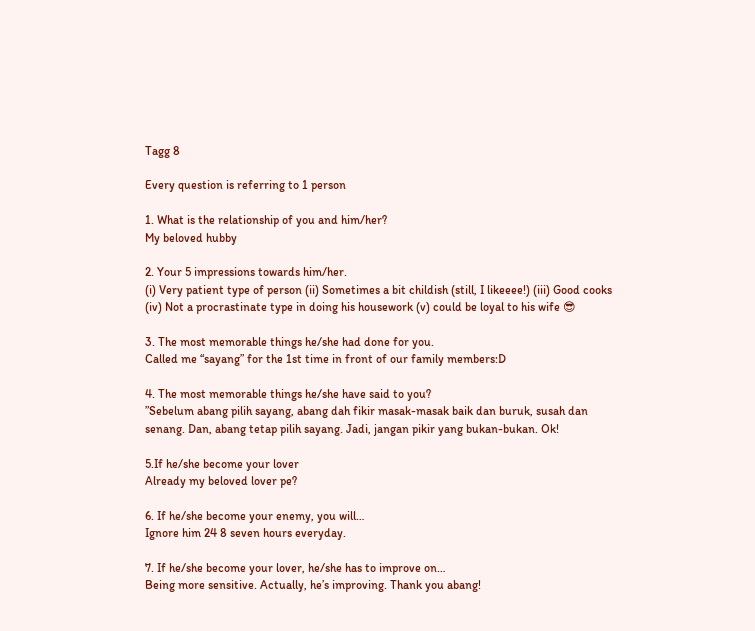Tagg 8

Every question is referring to 1 person

1. What is the relationship of you and him/her?
My beloved hubby

2. Your 5 impressions towards him/her.
(i) Very patient type of person (ii) Sometimes a bit childish (still, I likeeee!) (iii) Good cooks (iv) Not a procrastinate type in doing his housework (v) could be loyal to his wife 😎

3. The most memorable things he/she had done for you.
Called me “sayang” for the 1st time in front of our family members:D

4. The most memorable things he/she have said to you?
”Sebelum abang pilih sayang, abang dah fikir masak-masak baik dan buruk, susah dan senang. Dan, abang tetap pilih sayang. Jadi, jangan pikir yang bukan-bukan. Ok!

5.If he/she become your lover
Already my beloved lover pe?

6. If he/she become your enemy, you will…
Ignore him 24 8 seven hours everyday.

7. If he/she become your lover, he/she has to improve on…
Being more sensitive. Actually, he’s improving. Thank you abang!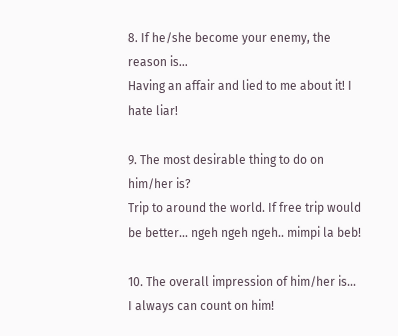8. If he/she become your enemy, the reason is…
Having an affair and lied to me about it! I hate liar!

9. The most desirable thing to do on him/her is?
Trip to around the world. If free trip would be better… ngeh ngeh ngeh.. mimpi la beb!

10. The overall impression of him/her is…
I always can count on him!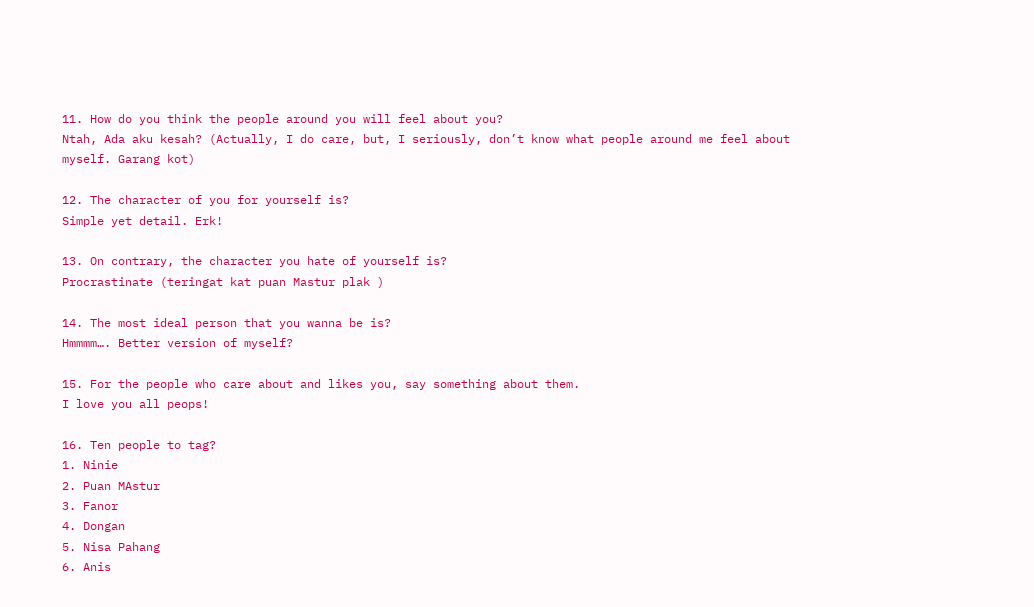11. How do you think the people around you will feel about you?
Ntah, Ada aku kesah? (Actually, I do care, but, I seriously, don’t know what people around me feel about myself. Garang kot)

12. The character of you for yourself is?
Simple yet detail. Erk!

13. On contrary, the character you hate of yourself is?
Procrastinate (teringat kat puan Mastur plak )

14. The most ideal person that you wanna be is?
Hmmmm…. Better version of myself?

15. For the people who care about and likes you, say something about them.
I love you all peops!

16. Ten people to tag?
1. Ninie
2. Puan MAstur
3. Fanor
4. Dongan
5. Nisa Pahang
6. Anis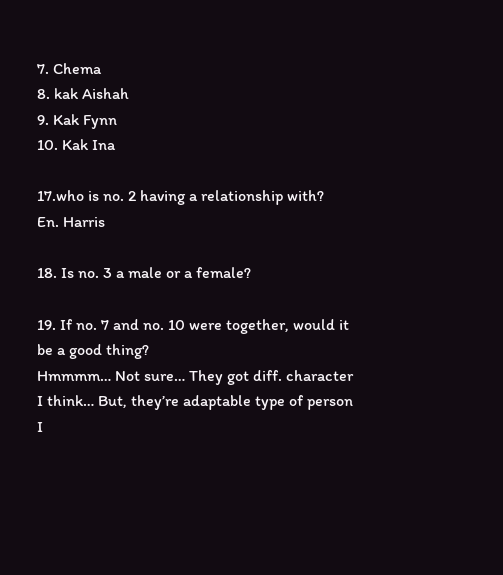7. Chema
8. kak Aishah
9. Kak Fynn
10. Kak Ina

17.who is no. 2 having a relationship with?
En. Harris

18. Is no. 3 a male or a female?

19. If no. 7 and no. 10 were together, would it be a good thing?
Hmmmm… Not sure… They got diff. character I think… But, they’re adaptable type of person I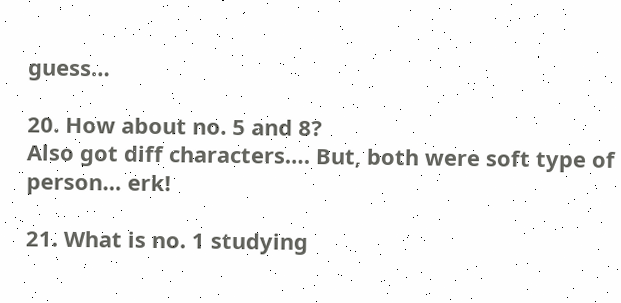guess…

20. How about no. 5 and 8?
Also got diff characters…. But, both were soft type of person… erk!

21. What is no. 1 studying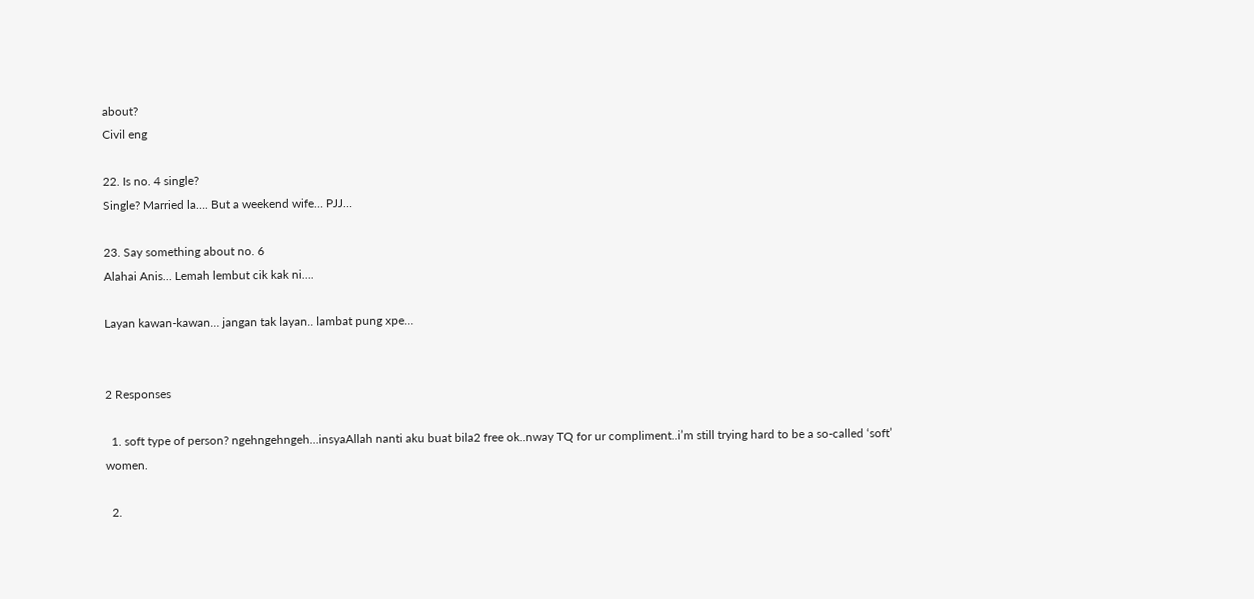about?
Civil eng

22. Is no. 4 single?
Single? Married la…. But a weekend wife… PJJ…

23. Say something about no. 6
Alahai Anis… Lemah lembut cik kak ni….

Layan kawan-kawan… jangan tak layan.. lambat pung xpe…


2 Responses

  1. soft type of person? ngehngehngeh…insyaAllah nanti aku buat bila2 free ok..nway TQ for ur compliment..i’m still trying hard to be a so-called ‘soft’ women.

  2.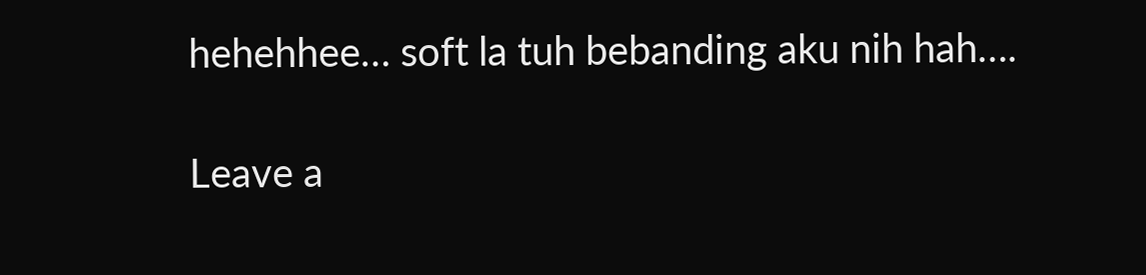hehehhee… soft la tuh bebanding aku nih hah….

Leave a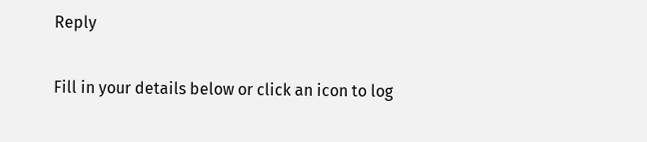Reply

Fill in your details below or click an icon to log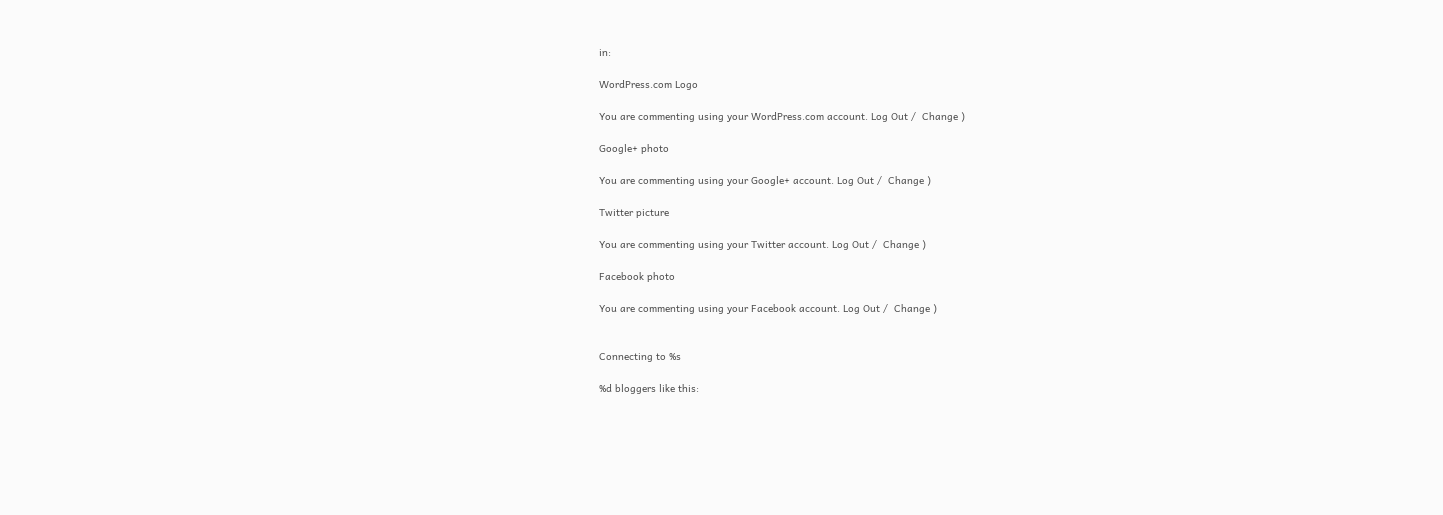in:

WordPress.com Logo

You are commenting using your WordPress.com account. Log Out /  Change )

Google+ photo

You are commenting using your Google+ account. Log Out /  Change )

Twitter picture

You are commenting using your Twitter account. Log Out /  Change )

Facebook photo

You are commenting using your Facebook account. Log Out /  Change )


Connecting to %s

%d bloggers like this: